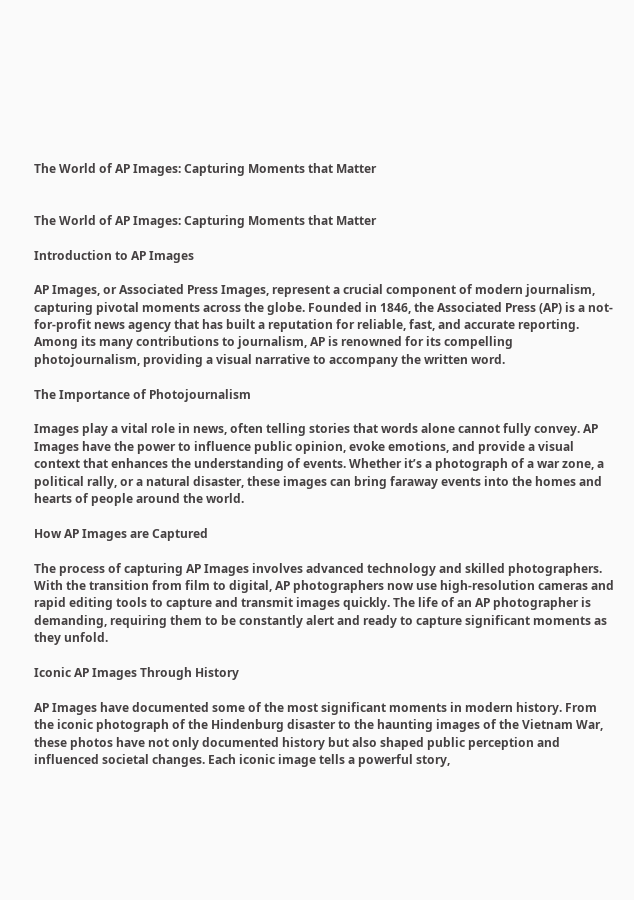The World of AP Images: Capturing Moments that Matter


The World of AP Images: Capturing Moments that Matter

Introduction to AP Images

AP Images, or Associated Press Images, represent a crucial component of modern journalism, capturing pivotal moments across the globe. Founded in 1846, the Associated Press (AP) is a not-for-profit news agency that has built a reputation for reliable, fast, and accurate reporting. Among its many contributions to journalism, AP is renowned for its compelling photojournalism, providing a visual narrative to accompany the written word.

The Importance of Photojournalism

Images play a vital role in news, often telling stories that words alone cannot fully convey. AP Images have the power to influence public opinion, evoke emotions, and provide a visual context that enhances the understanding of events. Whether it’s a photograph of a war zone, a political rally, or a natural disaster, these images can bring faraway events into the homes and hearts of people around the world.

How AP Images are Captured

The process of capturing AP Images involves advanced technology and skilled photographers. With the transition from film to digital, AP photographers now use high-resolution cameras and rapid editing tools to capture and transmit images quickly. The life of an AP photographer is demanding, requiring them to be constantly alert and ready to capture significant moments as they unfold.

Iconic AP Images Through History

AP Images have documented some of the most significant moments in modern history. From the iconic photograph of the Hindenburg disaster to the haunting images of the Vietnam War, these photos have not only documented history but also shaped public perception and influenced societal changes. Each iconic image tells a powerful story,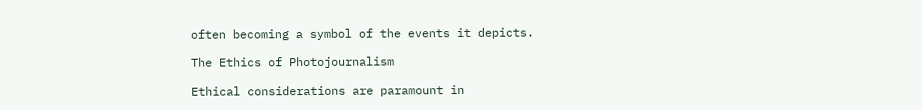often becoming a symbol of the events it depicts.

The Ethics of Photojournalism

Ethical considerations are paramount in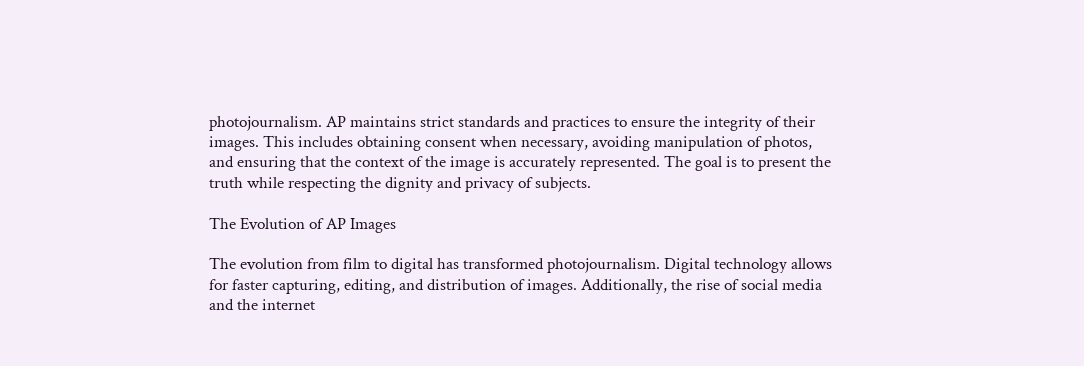photojournalism. AP maintains strict standards and practices to ensure the integrity of their images. This includes obtaining consent when necessary, avoiding manipulation of photos, and ensuring that the context of the image is accurately represented. The goal is to present the truth while respecting the dignity and privacy of subjects.

The Evolution of AP Images

The evolution from film to digital has transformed photojournalism. Digital technology allows for faster capturing, editing, and distribution of images. Additionally, the rise of social media and the internet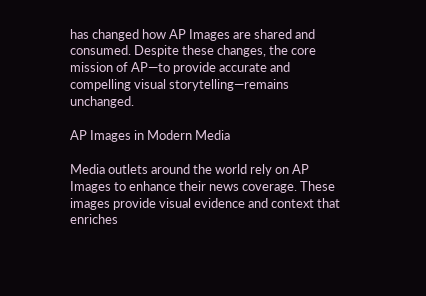has changed how AP Images are shared and consumed. Despite these changes, the core mission of AP—to provide accurate and compelling visual storytelling—remains unchanged.

AP Images in Modern Media

Media outlets around the world rely on AP Images to enhance their news coverage. These images provide visual evidence and context that enriches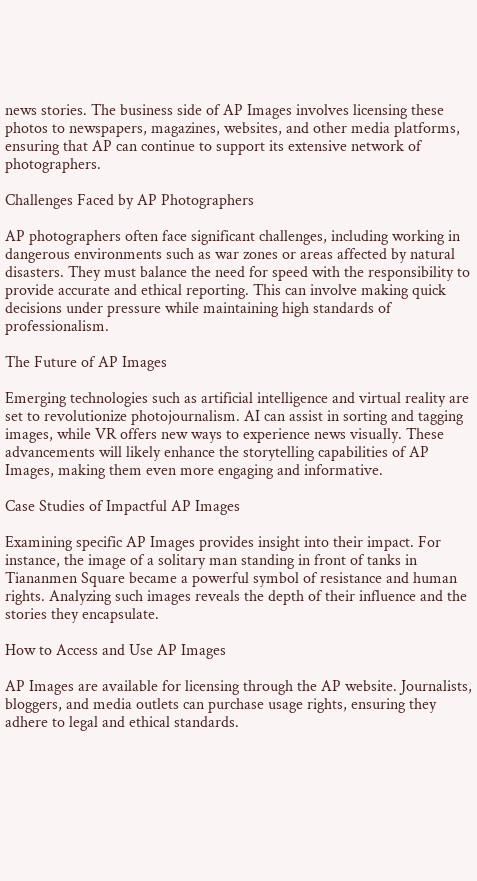news stories. The business side of AP Images involves licensing these photos to newspapers, magazines, websites, and other media platforms, ensuring that AP can continue to support its extensive network of photographers.

Challenges Faced by AP Photographers

AP photographers often face significant challenges, including working in dangerous environments such as war zones or areas affected by natural disasters. They must balance the need for speed with the responsibility to provide accurate and ethical reporting. This can involve making quick decisions under pressure while maintaining high standards of professionalism.

The Future of AP Images

Emerging technologies such as artificial intelligence and virtual reality are set to revolutionize photojournalism. AI can assist in sorting and tagging images, while VR offers new ways to experience news visually. These advancements will likely enhance the storytelling capabilities of AP Images, making them even more engaging and informative.

Case Studies of Impactful AP Images

Examining specific AP Images provides insight into their impact. For instance, the image of a solitary man standing in front of tanks in Tiananmen Square became a powerful symbol of resistance and human rights. Analyzing such images reveals the depth of their influence and the stories they encapsulate.

How to Access and Use AP Images

AP Images are available for licensing through the AP website. Journalists, bloggers, and media outlets can purchase usage rights, ensuring they adhere to legal and ethical standards.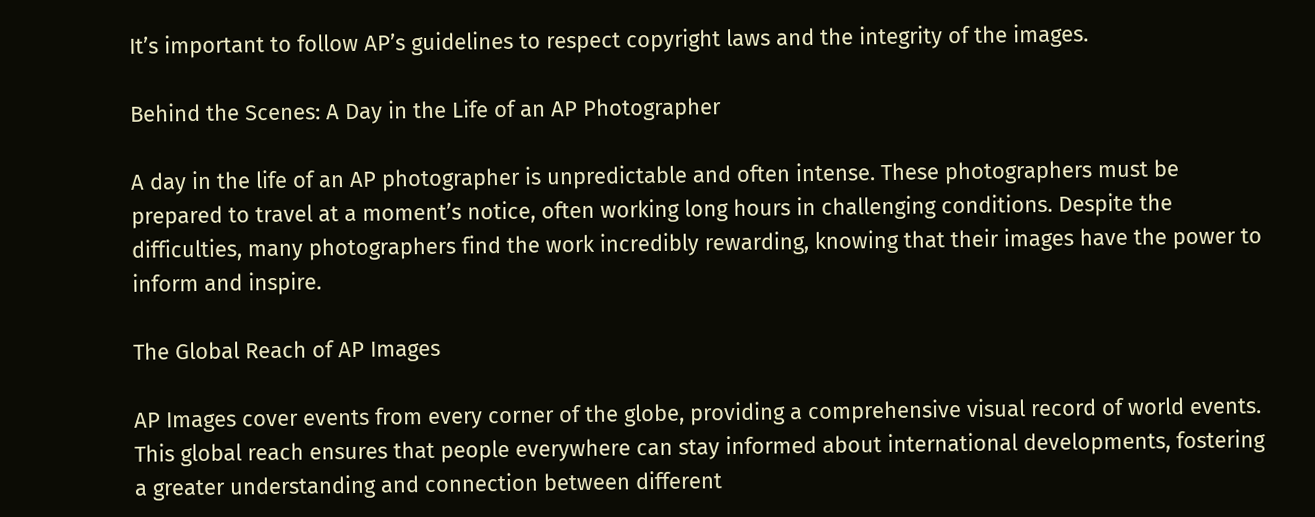It’s important to follow AP’s guidelines to respect copyright laws and the integrity of the images.

Behind the Scenes: A Day in the Life of an AP Photographer

A day in the life of an AP photographer is unpredictable and often intense. These photographers must be prepared to travel at a moment’s notice, often working long hours in challenging conditions. Despite the difficulties, many photographers find the work incredibly rewarding, knowing that their images have the power to inform and inspire.

The Global Reach of AP Images

AP Images cover events from every corner of the globe, providing a comprehensive visual record of world events. This global reach ensures that people everywhere can stay informed about international developments, fostering a greater understanding and connection between different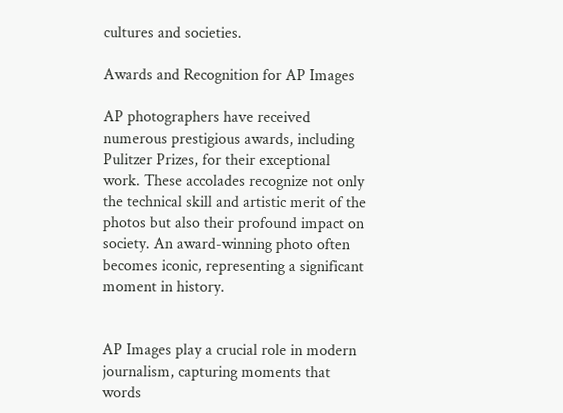cultures and societies.

Awards and Recognition for AP Images

AP photographers have received numerous prestigious awards, including Pulitzer Prizes, for their exceptional work. These accolades recognize not only the technical skill and artistic merit of the photos but also their profound impact on society. An award-winning photo often becomes iconic, representing a significant moment in history.


AP Images play a crucial role in modern journalism, capturing moments that words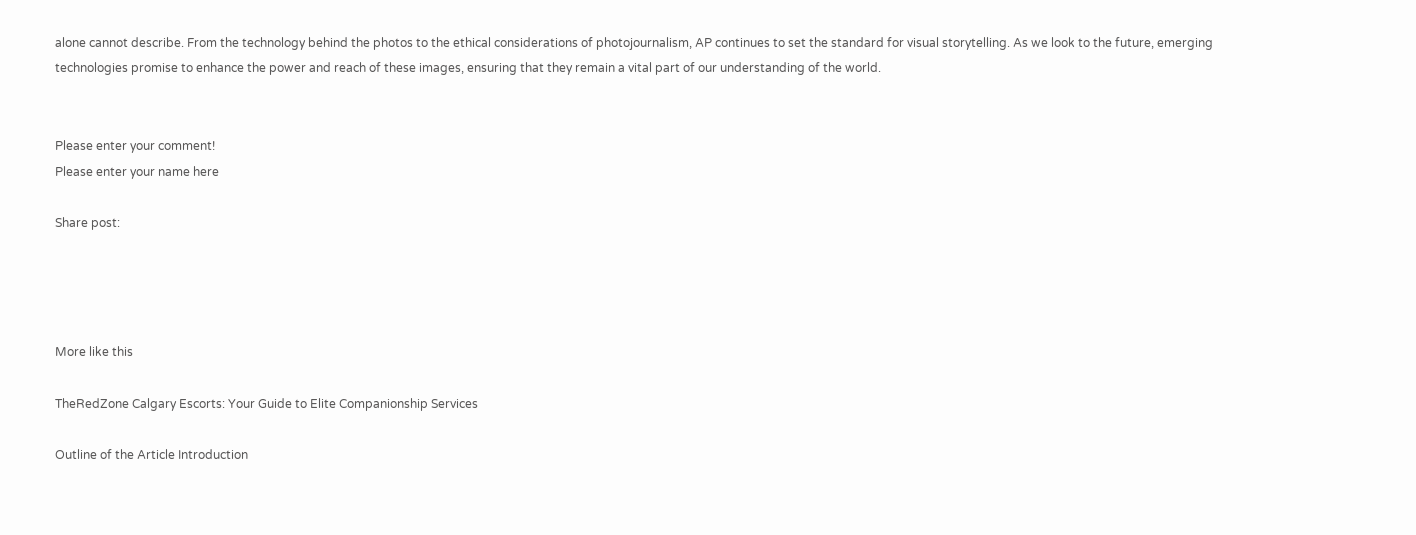alone cannot describe. From the technology behind the photos to the ethical considerations of photojournalism, AP continues to set the standard for visual storytelling. As we look to the future, emerging technologies promise to enhance the power and reach of these images, ensuring that they remain a vital part of our understanding of the world.


Please enter your comment!
Please enter your name here

Share post:




More like this

TheRedZone Calgary Escorts: Your Guide to Elite Companionship Services

Outline of the Article Introduction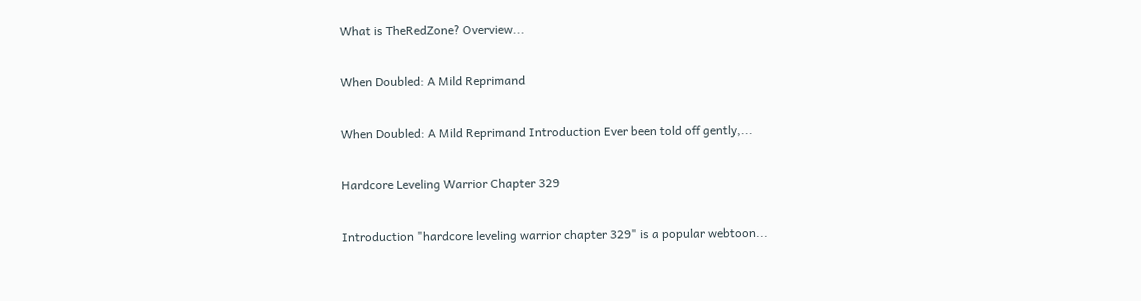What is TheRedZone? Overview...

When Doubled: A Mild Reprimand

When Doubled: A Mild Reprimand Introduction Ever been told off gently,...

Hardcore Leveling Warrior Chapter 329

Introduction "hardcore leveling warrior chapter 329" is a popular webtoon...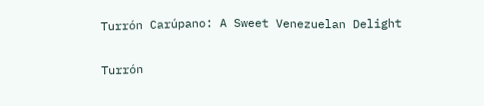Turrón Carúpano: A Sweet Venezuelan Delight

Turrón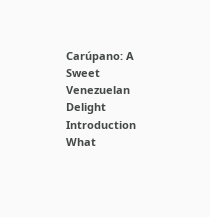Carúpano: A Sweet Venezuelan Delight Introduction What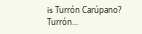is Turrón Carúpano? Turrón...